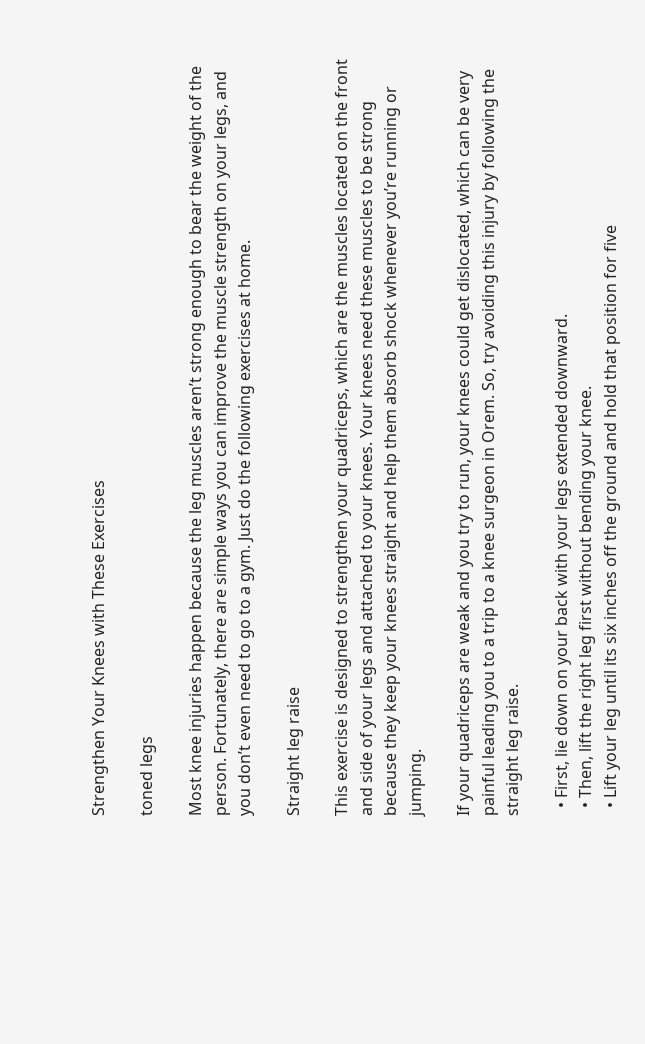Strengthen Your Knees with These Exercises

toned legs

Most knee injuries happen because the leg muscles aren’t strong enough to bear the weight of the person. Fortunately, there are simple ways you can improve the muscle strength on your legs, and you don’t even need to go to a gym. Just do the following exercises at home.

Straight leg raise

This exercise is designed to strengthen your quadriceps, which are the muscles located on the front and side of your legs and attached to your knees. Your knees need these muscles to be strong because they keep your knees straight and help them absorb shock whenever you’re running or jumping.

If your quadriceps are weak and you try to run, your knees could get dislocated, which can be very painful leading you to a trip to a knee surgeon in Orem. So, try avoiding this injury by following the straight leg raise.

  • First, lie down on your back with your legs extended downward.
  • Then, lift the right leg first without bending your knee.
  • Lift your leg until its six inches off the ground and hold that position for five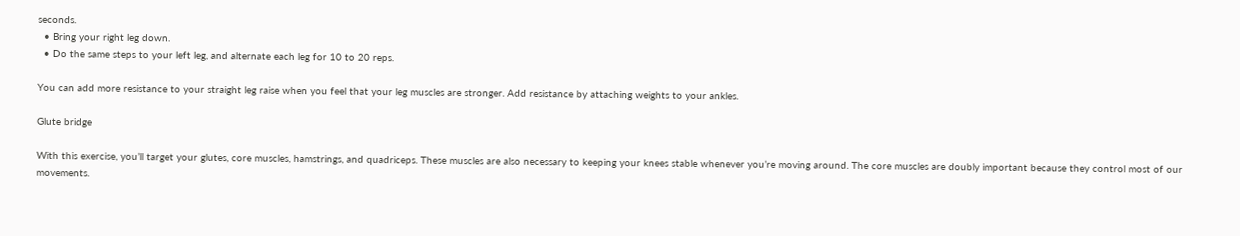seconds.
  • Bring your right leg down.
  • Do the same steps to your left leg, and alternate each leg for 10 to 20 reps.

You can add more resistance to your straight leg raise when you feel that your leg muscles are stronger. Add resistance by attaching weights to your ankles.

Glute bridge

With this exercise, you’ll target your glutes, core muscles, hamstrings, and quadriceps. These muscles are also necessary to keeping your knees stable whenever you’re moving around. The core muscles are doubly important because they control most of our movements.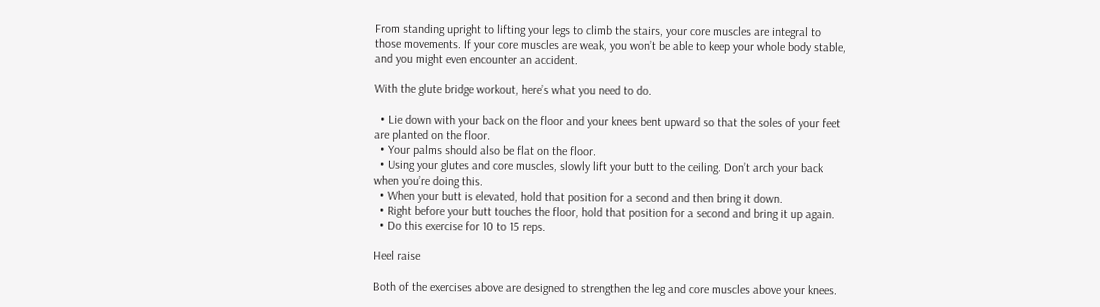From standing upright to lifting your legs to climb the stairs, your core muscles are integral to those movements. If your core muscles are weak, you won’t be able to keep your whole body stable, and you might even encounter an accident.

With the glute bridge workout, here’s what you need to do.

  • Lie down with your back on the floor and your knees bent upward so that the soles of your feet are planted on the floor.
  • Your palms should also be flat on the floor.
  • Using your glutes and core muscles, slowly lift your butt to the ceiling. Don’t arch your back when you’re doing this.
  • When your butt is elevated, hold that position for a second and then bring it down.
  • Right before your butt touches the floor, hold that position for a second and bring it up again.
  • Do this exercise for 10 to 15 reps.

Heel raise

Both of the exercises above are designed to strengthen the leg and core muscles above your knees.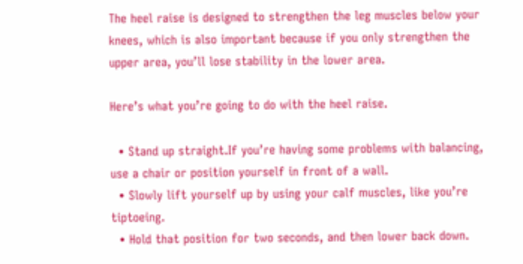The heel raise is designed to strengthen the leg muscles below your knees, which is also important because if you only strengthen the upper area, you’ll lose stability in the lower area.

Here’s what you’re going to do with the heel raise.

  • Stand up straight.If you’re having some problems with balancing, use a chair or position yourself in front of a wall.
  • Slowly lift yourself up by using your calf muscles, like you’re tiptoeing.
  • Hold that position for two seconds, and then lower back down.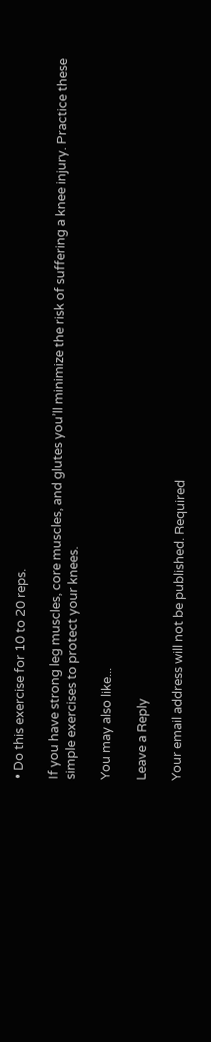• Do this exercise for 10 to 20 reps.

If you have strong leg muscles, core muscles, and glutes you’ll minimize the risk of suffering a knee injury. Practice these simple exercises to protect your knees.

You may also like...

Leave a Reply

Your email address will not be published. Required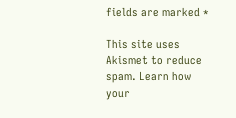fields are marked *

This site uses Akismet to reduce spam. Learn how your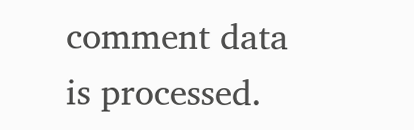comment data is processed.